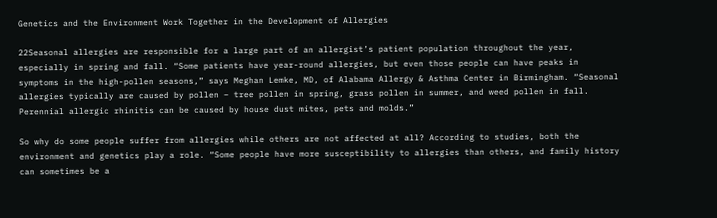Genetics and the Environment Work Together in the Development of Allergies

22Seasonal allergies are responsible for a large part of an allergist’s patient population throughout the year, especially in spring and fall. “Some patients have year-round allergies, but even those people can have peaks in symptoms in the high-pollen seasons,” says Meghan Lemke, MD, of Alabama Allergy & Asthma Center in Birmingham. “Seasonal allergies typically are caused by pollen – tree pollen in spring, grass pollen in summer, and weed pollen in fall. Perennial allergic rhinitis can be caused by house dust mites, pets and molds.”

So why do some people suffer from allergies while others are not affected at all? According to studies, both the environment and genetics play a role. “Some people have more susceptibility to allergies than others, and family history can sometimes be a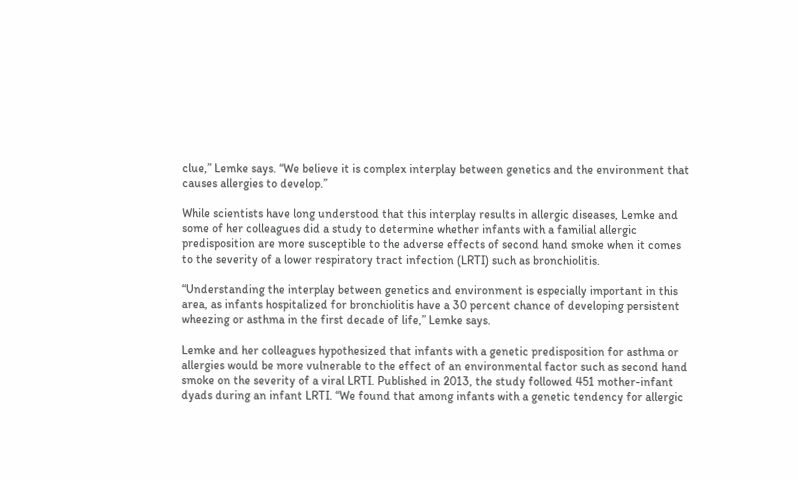clue,” Lemke says. “We believe it is complex interplay between genetics and the environment that causes allergies to develop.”

While scientists have long understood that this interplay results in allergic diseases, Lemke and some of her colleagues did a study to determine whether infants with a familial allergic predisposition are more susceptible to the adverse effects of second hand smoke when it comes to the severity of a lower respiratory tract infection (LRTI) such as bronchiolitis.

“Understanding the interplay between genetics and environment is especially important in this area, as infants hospitalized for bronchiolitis have a 30 percent chance of developing persistent wheezing or asthma in the first decade of life,” Lemke says.

Lemke and her colleagues hypothesized that infants with a genetic predisposition for asthma or allergies would be more vulnerable to the effect of an environmental factor such as second hand smoke on the severity of a viral LRTI. Published in 2013, the study followed 451 mother-infant dyads during an infant LRTI. “We found that among infants with a genetic tendency for allergic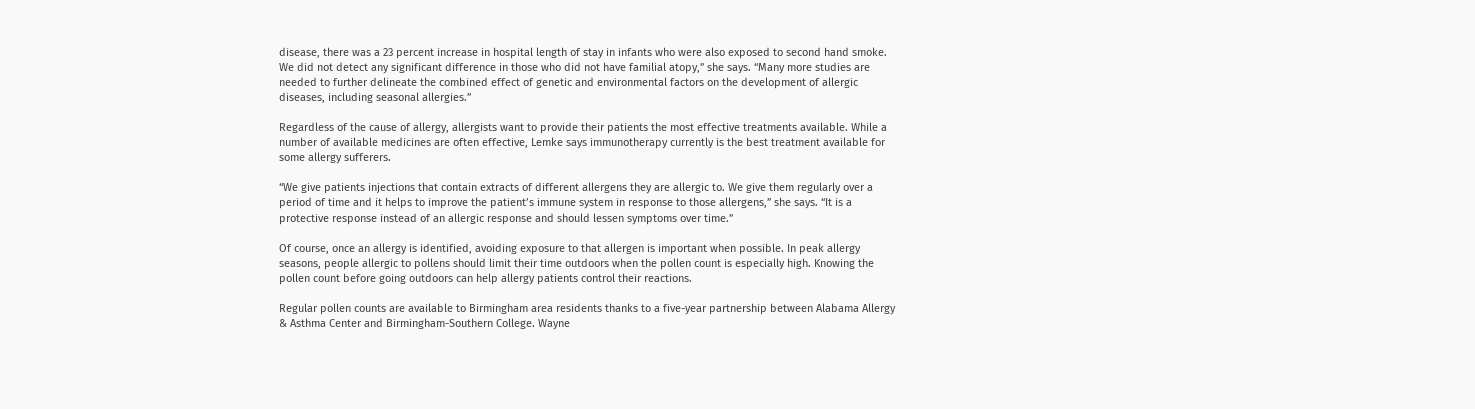disease, there was a 23 percent increase in hospital length of stay in infants who were also exposed to second hand smoke. We did not detect any significant difference in those who did not have familial atopy,” she says. “Many more studies are needed to further delineate the combined effect of genetic and environmental factors on the development of allergic diseases, including seasonal allergies.”

Regardless of the cause of allergy, allergists want to provide their patients the most effective treatments available. While a number of available medicines are often effective, Lemke says immunotherapy currently is the best treatment available for some allergy sufferers.

“We give patients injections that contain extracts of different allergens they are allergic to. We give them regularly over a period of time and it helps to improve the patient’s immune system in response to those allergens,” she says. “It is a protective response instead of an allergic response and should lessen symptoms over time.”

Of course, once an allergy is identified, avoiding exposure to that allergen is important when possible. In peak allergy seasons, people allergic to pollens should limit their time outdoors when the pollen count is especially high. Knowing the pollen count before going outdoors can help allergy patients control their reactions.

Regular pollen counts are available to Birmingham area residents thanks to a five-year partnership between Alabama Allergy & Asthma Center and Birmingham-Southern College. Wayne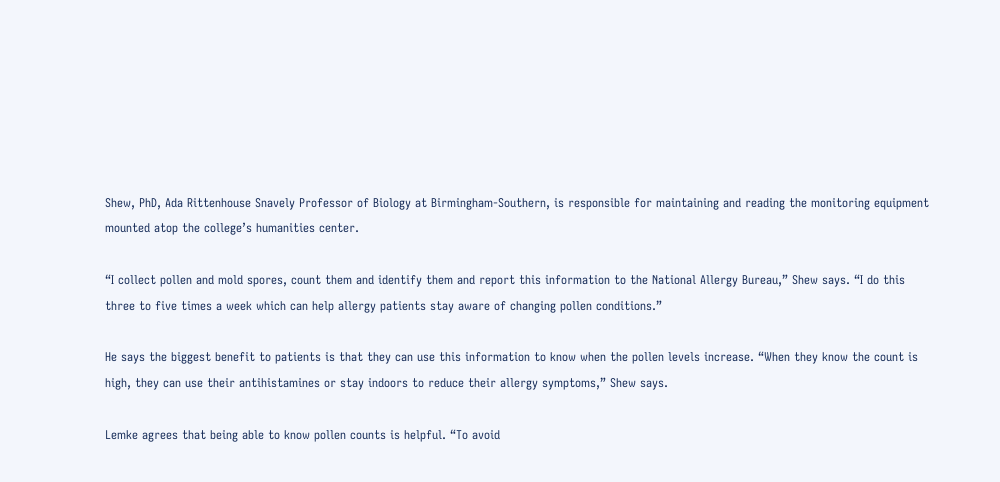Shew, PhD, Ada Rittenhouse Snavely Professor of Biology at Birmingham-Southern, is responsible for maintaining and reading the monitoring equipment mounted atop the college’s humanities center.

“I collect pollen and mold spores, count them and identify them and report this information to the National Allergy Bureau,” Shew says. “I do this three to five times a week which can help allergy patients stay aware of changing pollen conditions.”

He says the biggest benefit to patients is that they can use this information to know when the pollen levels increase. “When they know the count is high, they can use their antihistamines or stay indoors to reduce their allergy symptoms,” Shew says.

Lemke agrees that being able to know pollen counts is helpful. “To avoid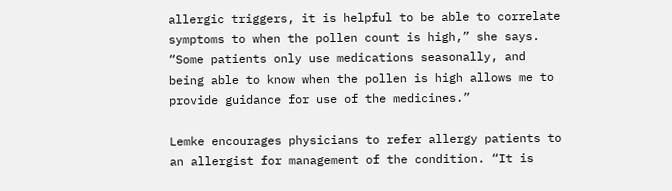allergic triggers, it is helpful to be able to correlate symptoms to when the pollen count is high,” she says. “Some patients only use medications seasonally, and being able to know when the pollen is high allows me to provide guidance for use of the medicines.”

Lemke encourages physicians to refer allergy patients to an allergist for management of the condition. “It is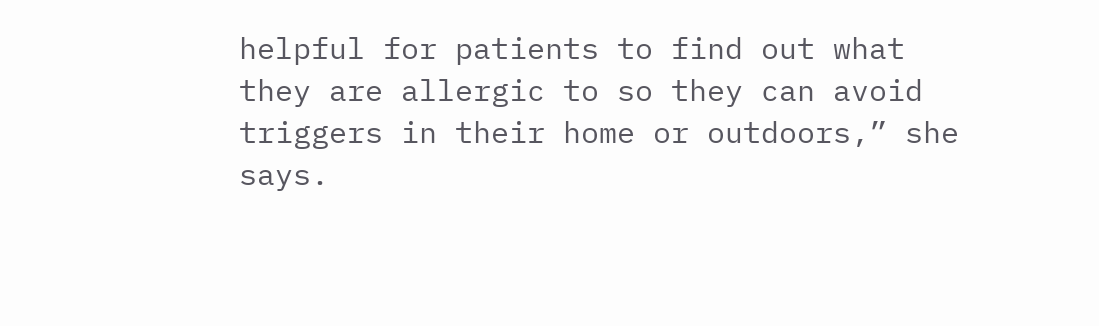helpful for patients to find out what they are allergic to so they can avoid triggers in their home or outdoors,” she says.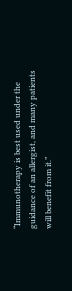“Immunotherapy is best used under the guidance of an allergist, and many patients will benefit from it.”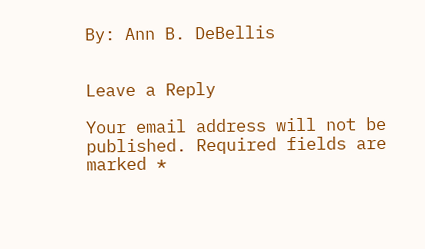By: Ann B. DeBellis


Leave a Reply

Your email address will not be published. Required fields are marked *